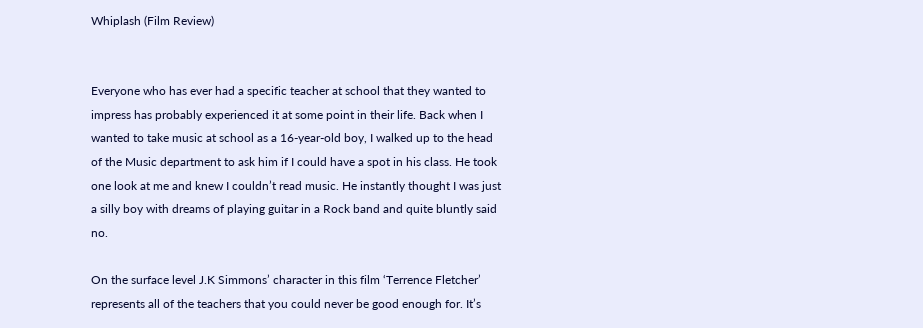Whiplash (Film Review)


Everyone who has ever had a specific teacher at school that they wanted to impress has probably experienced it at some point in their life. Back when I wanted to take music at school as a 16-year-old boy, I walked up to the head of the Music department to ask him if I could have a spot in his class. He took one look at me and knew I couldn’t read music. He instantly thought I was just a silly boy with dreams of playing guitar in a Rock band and quite bluntly said no.

On the surface level J.K Simmons’ character in this film ‘Terrence Fletcher’ represents all of the teachers that you could never be good enough for. It’s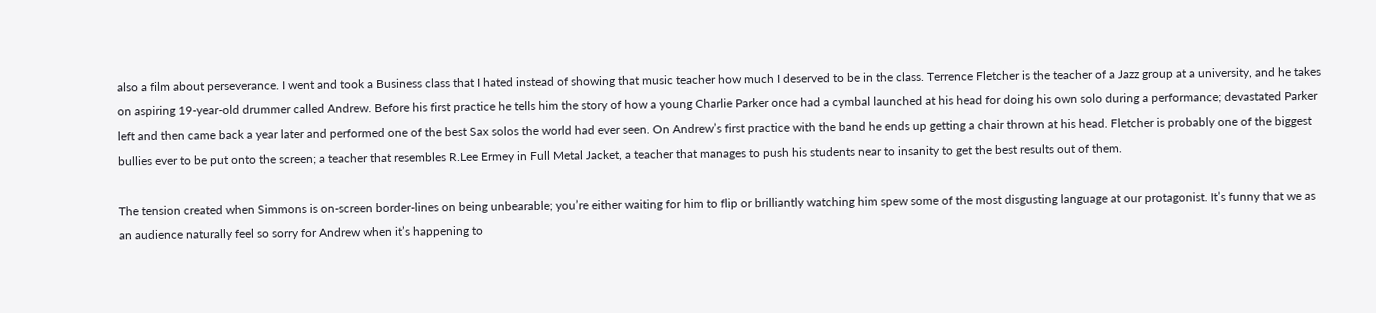also a film about perseverance. I went and took a Business class that I hated instead of showing that music teacher how much I deserved to be in the class. Terrence Fletcher is the teacher of a Jazz group at a university, and he takes on aspiring 19-year-old drummer called Andrew. Before his first practice he tells him the story of how a young Charlie Parker once had a cymbal launched at his head for doing his own solo during a performance; devastated Parker left and then came back a year later and performed one of the best Sax solos the world had ever seen. On Andrew’s first practice with the band he ends up getting a chair thrown at his head. Fletcher is probably one of the biggest bullies ever to be put onto the screen; a teacher that resembles R.Lee Ermey in Full Metal Jacket, a teacher that manages to push his students near to insanity to get the best results out of them.

The tension created when Simmons is on-screen border-lines on being unbearable; you’re either waiting for him to flip or brilliantly watching him spew some of the most disgusting language at our protagonist. It’s funny that we as an audience naturally feel so sorry for Andrew when it’s happening to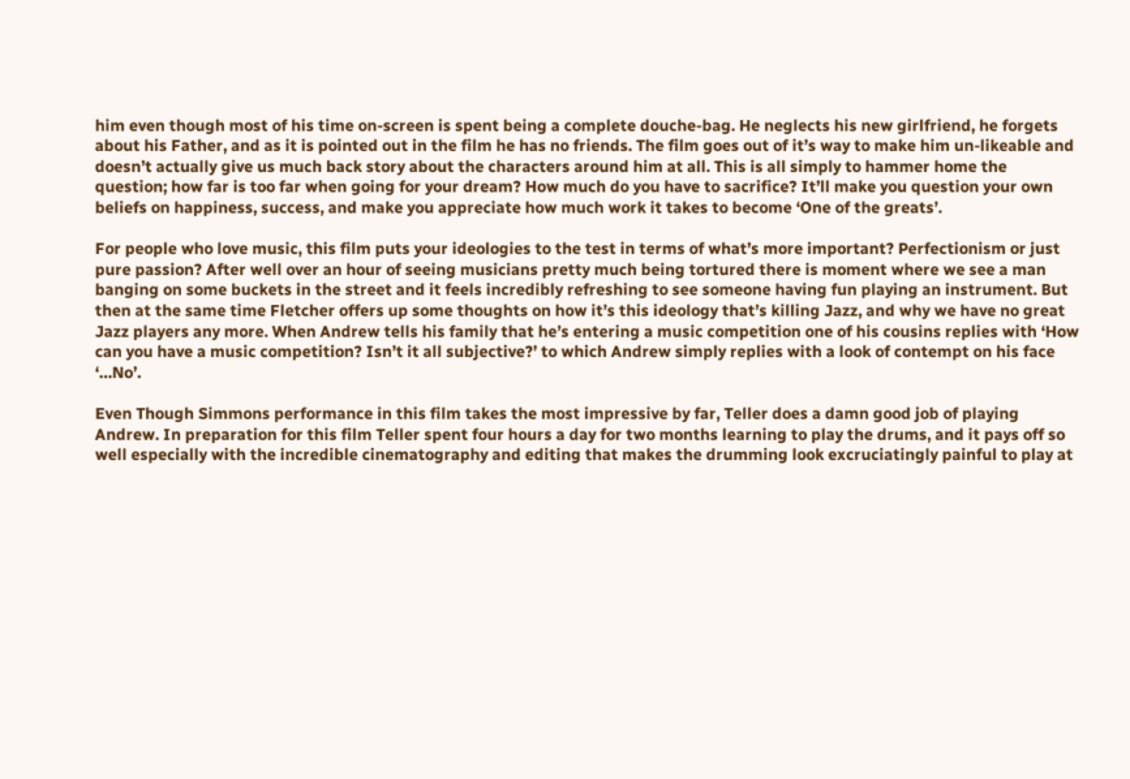him even though most of his time on-screen is spent being a complete douche-bag. He neglects his new girlfriend, he forgets about his Father, and as it is pointed out in the film he has no friends. The film goes out of it’s way to make him un-likeable and doesn’t actually give us much back story about the characters around him at all. This is all simply to hammer home the question; how far is too far when going for your dream? How much do you have to sacrifice? It’ll make you question your own beliefs on happiness, success, and make you appreciate how much work it takes to become ‘One of the greats’.

For people who love music, this film puts your ideologies to the test in terms of what’s more important? Perfectionism or just pure passion? After well over an hour of seeing musicians pretty much being tortured there is moment where we see a man banging on some buckets in the street and it feels incredibly refreshing to see someone having fun playing an instrument. But then at the same time Fletcher offers up some thoughts on how it’s this ideology that’s killing Jazz, and why we have no great Jazz players any more. When Andrew tells his family that he’s entering a music competition one of his cousins replies with ‘How can you have a music competition? Isn’t it all subjective?’ to which Andrew simply replies with a look of contempt on his face ‘…No’.

Even Though Simmons performance in this film takes the most impressive by far, Teller does a damn good job of playing Andrew. In preparation for this film Teller spent four hours a day for two months learning to play the drums, and it pays off so well especially with the incredible cinematography and editing that makes the drumming look excruciatingly painful to play at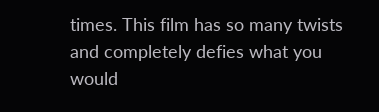times. This film has so many twists and completely defies what you would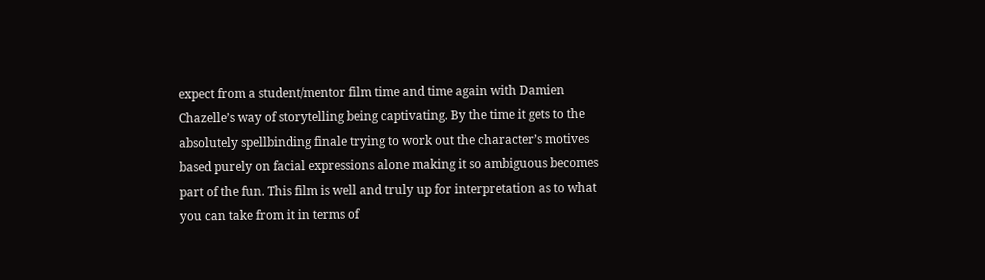expect from a student/mentor film time and time again with Damien Chazelle’s way of storytelling being captivating. By the time it gets to the absolutely spellbinding finale trying to work out the character’s motives based purely on facial expressions alone making it so ambiguous becomes part of the fun. This film is well and truly up for interpretation as to what you can take from it in terms of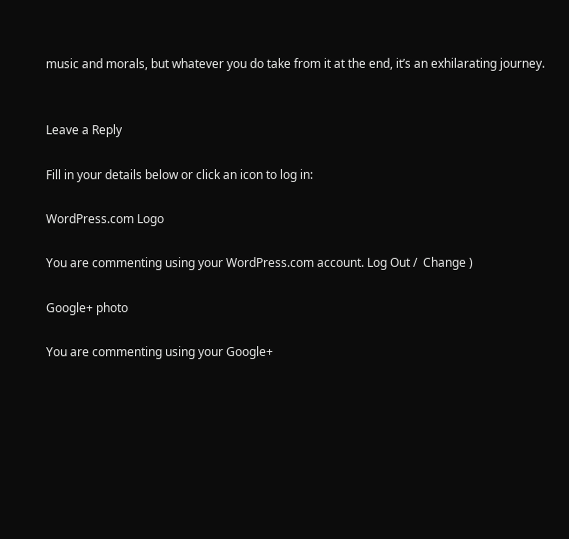music and morals, but whatever you do take from it at the end, it’s an exhilarating journey.


Leave a Reply

Fill in your details below or click an icon to log in:

WordPress.com Logo

You are commenting using your WordPress.com account. Log Out /  Change )

Google+ photo

You are commenting using your Google+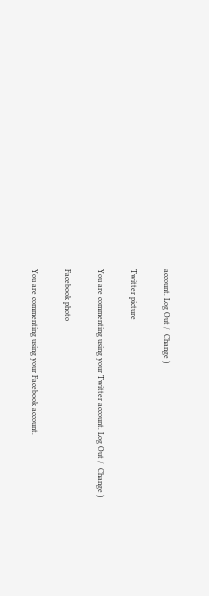account. Log Out /  Change )

Twitter picture

You are commenting using your Twitter account. Log Out /  Change )

Facebook photo

You are commenting using your Facebook account.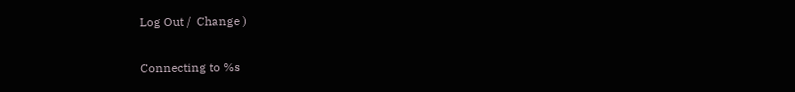Log Out /  Change )


Connecting to %s